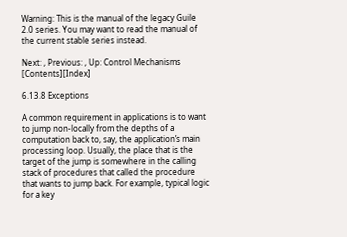Warning: This is the manual of the legacy Guile 2.0 series. You may want to read the manual of the current stable series instead.

Next: , Previous: , Up: Control Mechanisms   [Contents][Index]

6.13.8 Exceptions

A common requirement in applications is to want to jump non-locally from the depths of a computation back to, say, the application’s main processing loop. Usually, the place that is the target of the jump is somewhere in the calling stack of procedures that called the procedure that wants to jump back. For example, typical logic for a key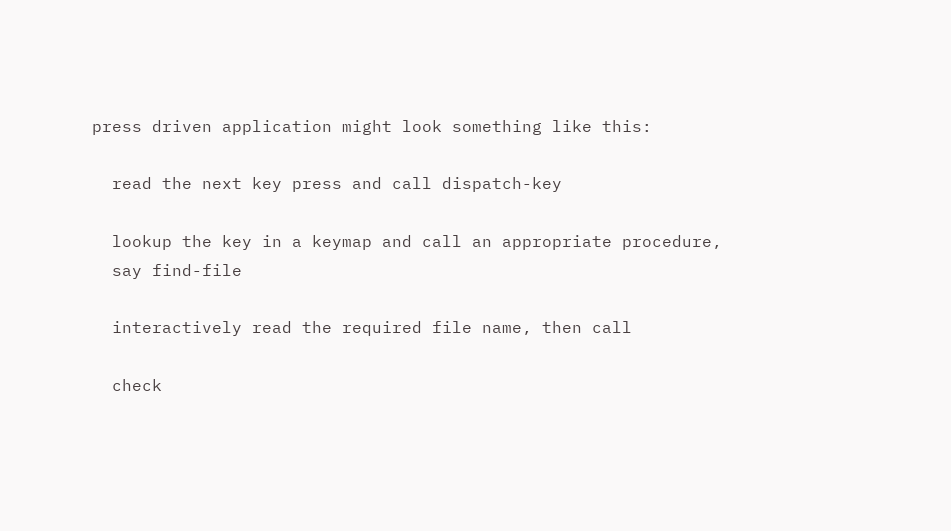press driven application might look something like this:

  read the next key press and call dispatch-key

  lookup the key in a keymap and call an appropriate procedure,
  say find-file

  interactively read the required file name, then call

  check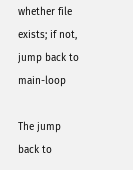whether file exists; if not, jump back to main-loop

The jump back to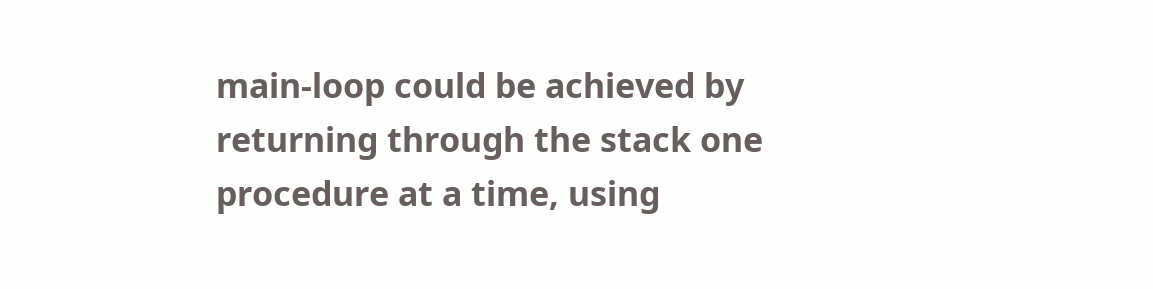main-loop could be achieved by returning through the stack one procedure at a time, using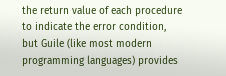the return value of each procedure to indicate the error condition, but Guile (like most modern programming languages) provides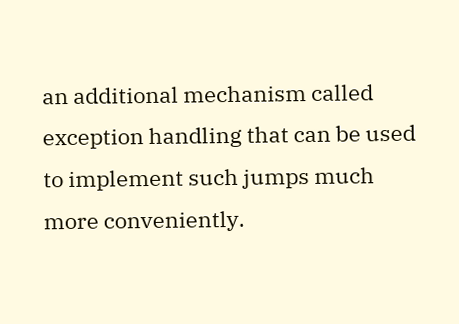an additional mechanism called exception handling that can be used to implement such jumps much more conveniently.